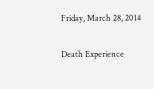Friday, March 28, 2014

Death Experience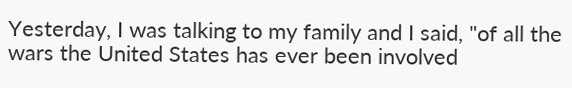Yesterday, I was talking to my family and I said, "of all the wars the United States has ever been involved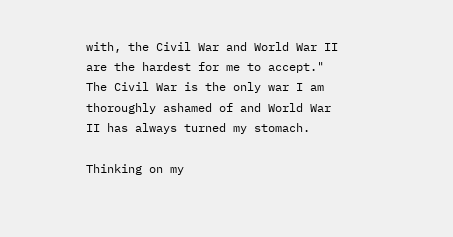with, the Civil War and World War II are the hardest for me to accept." The Civil War is the only war I am thoroughly ashamed of and World War II has always turned my stomach.

Thinking on my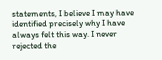statements, I believe I may have identified precisely why I have always felt this way. I never rejected the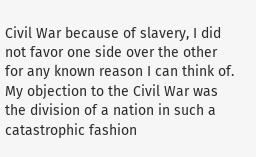Civil War because of slavery, I did not favor one side over the other for any known reason I can think of. My objection to the Civil War was the division of a nation in such a catastrophic fashion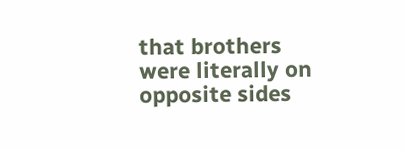that brothers were literally on opposite sides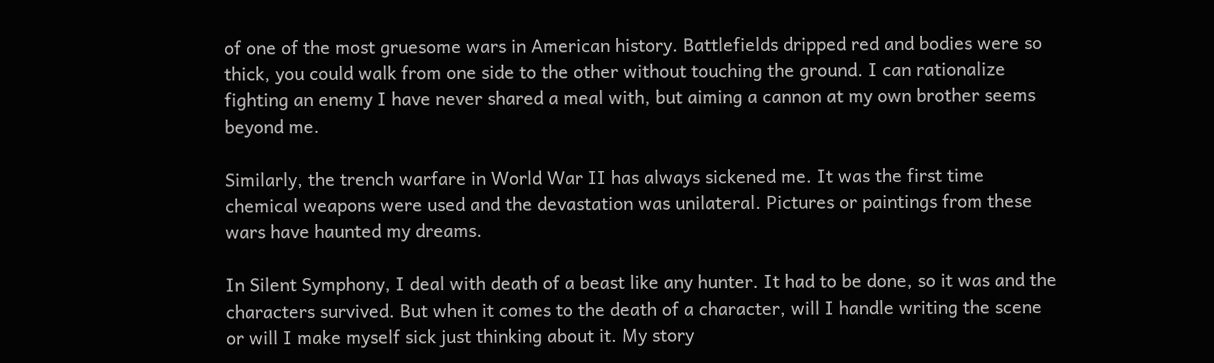of one of the most gruesome wars in American history. Battlefields dripped red and bodies were so thick, you could walk from one side to the other without touching the ground. I can rationalize fighting an enemy I have never shared a meal with, but aiming a cannon at my own brother seems beyond me.

Similarly, the trench warfare in World War II has always sickened me. It was the first time chemical weapons were used and the devastation was unilateral. Pictures or paintings from these wars have haunted my dreams.

In Silent Symphony, I deal with death of a beast like any hunter. It had to be done, so it was and the characters survived. But when it comes to the death of a character, will I handle writing the scene or will I make myself sick just thinking about it. My story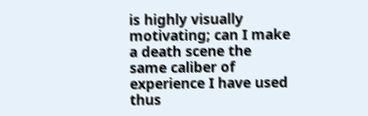is highly visually motivating; can I make a death scene the same caliber of experience I have used thus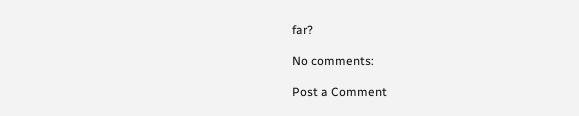far?

No comments:

Post a Comment